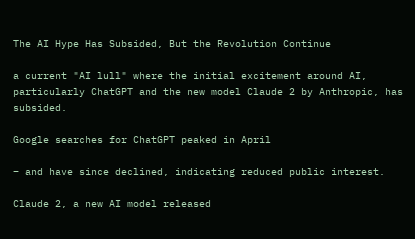The AI Hype Has Subsided, But the Revolution Continue

a current "AI lull" where the initial excitement around AI, particularly ChatGPT and the new model Claude 2 by Anthropic, has subsided.

Google searches for ChatGPT peaked in April

– and have since declined, indicating reduced public interest.

Claude 2, a new AI model released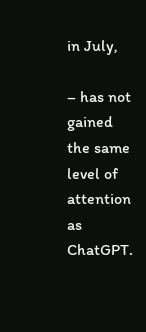in July,

– has not gained the same level of attention as ChatGPT.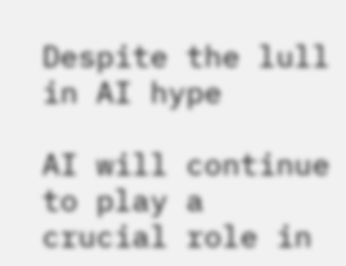Despite the lull in AI hype

AI will continue to play a crucial role in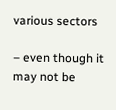various sectors

– even though it may not be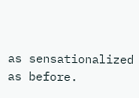as sensationalized as before.